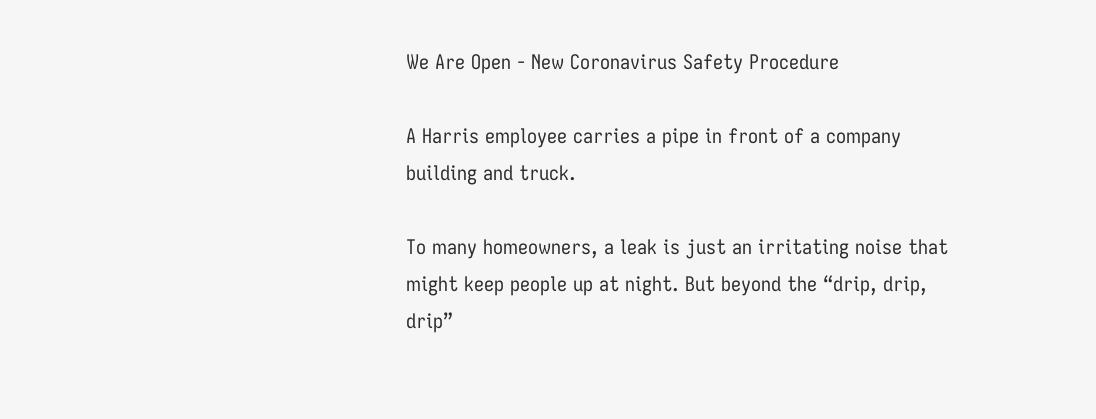We Are Open - New Coronavirus Safety Procedure

A Harris employee carries a pipe in front of a company building and truck.

To many homeowners, a leak is just an irritating noise that might keep people up at night. But beyond the “drip, drip, drip”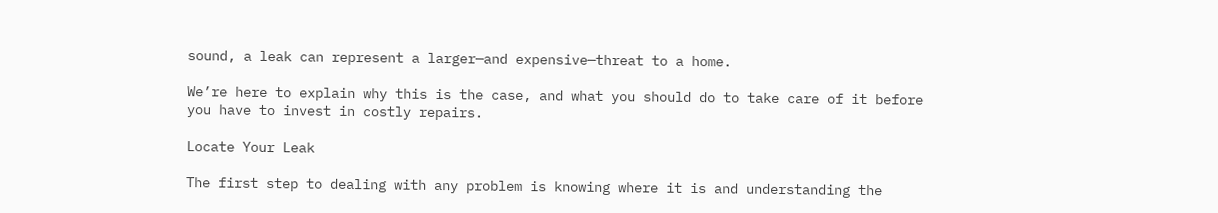sound, a leak can represent a larger—and expensive—threat to a home.

We’re here to explain why this is the case, and what you should do to take care of it before you have to invest in costly repairs.

Locate Your Leak

The first step to dealing with any problem is knowing where it is and understanding the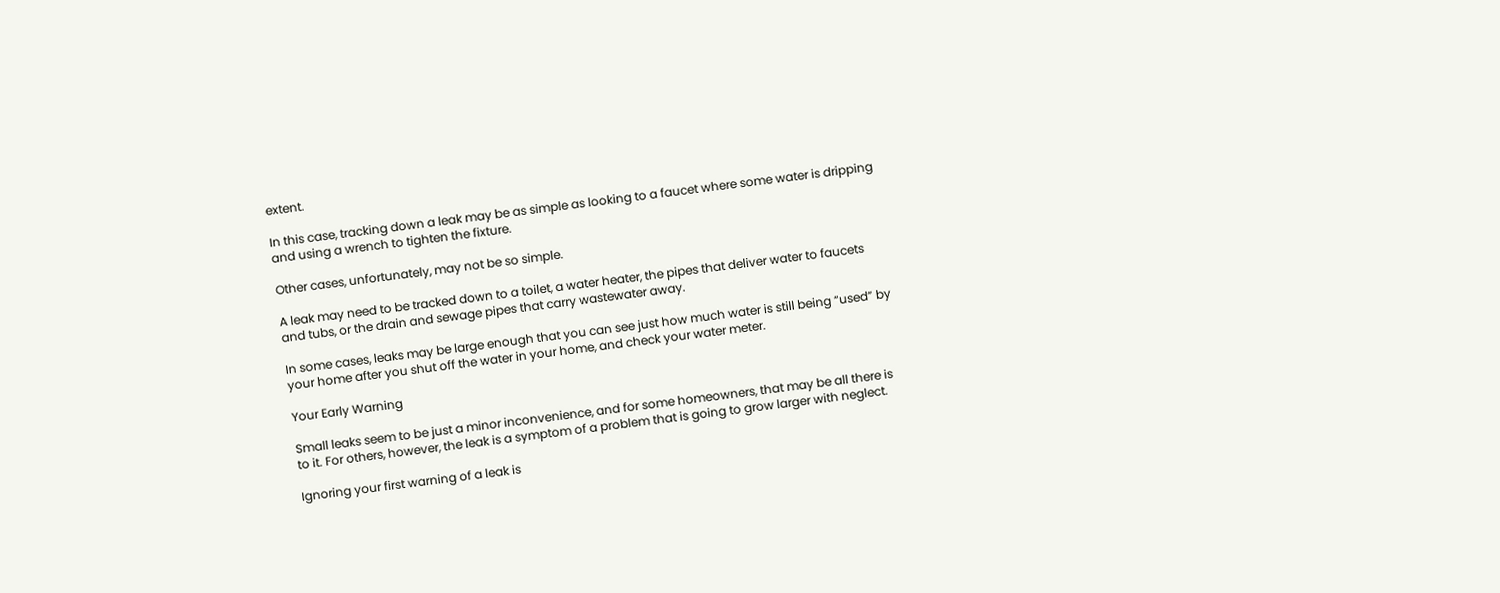extent.

In this case, tracking down a leak may be as simple as looking to a faucet where some water is dripping and using a wrench to tighten the fixture.

Other cases, unfortunately, may not be so simple.

A leak may need to be tracked down to a toilet, a water heater, the pipes that deliver water to faucets and tubs, or the drain and sewage pipes that carry wastewater away.

In some cases, leaks may be large enough that you can see just how much water is still being “used” by your home after you shut off the water in your home, and check your water meter.

Your Early Warning

Small leaks seem to be just a minor inconvenience, and for some homeowners, that may be all there is to it. For others, however, the leak is a symptom of a problem that is going to grow larger with neglect.

Ignoring your first warning of a leak is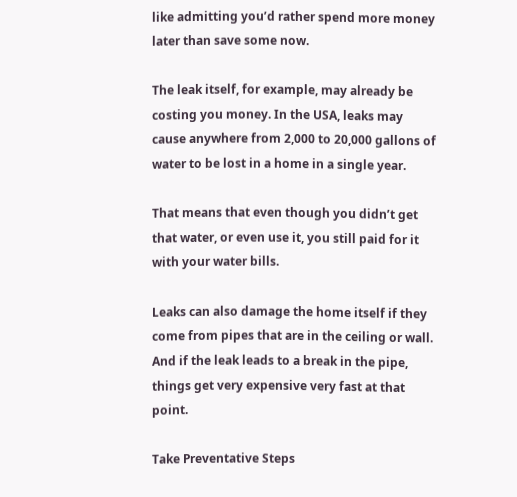like admitting you’d rather spend more money later than save some now.

The leak itself, for example, may already be costing you money. In the USA, leaks may cause anywhere from 2,000 to 20,000 gallons of water to be lost in a home in a single year.

That means that even though you didn’t get that water, or even use it, you still paid for it with your water bills.

Leaks can also damage the home itself if they come from pipes that are in the ceiling or wall. And if the leak leads to a break in the pipe, things get very expensive very fast at that point.

Take Preventative Steps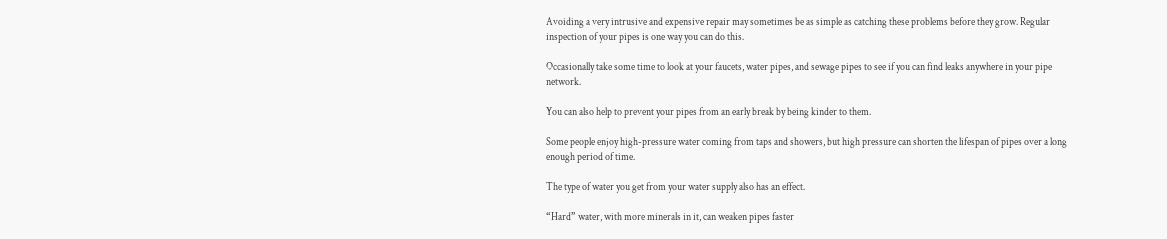Avoiding a very intrusive and expensive repair may sometimes be as simple as catching these problems before they grow. Regular inspection of your pipes is one way you can do this.

Occasionally take some time to look at your faucets, water pipes, and sewage pipes to see if you can find leaks anywhere in your pipe network.

You can also help to prevent your pipes from an early break by being kinder to them.

Some people enjoy high-pressure water coming from taps and showers, but high pressure can shorten the lifespan of pipes over a long enough period of time.

The type of water you get from your water supply also has an effect.

“Hard” water, with more minerals in it, can weaken pipes faster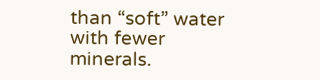than “soft” water with fewer minerals.